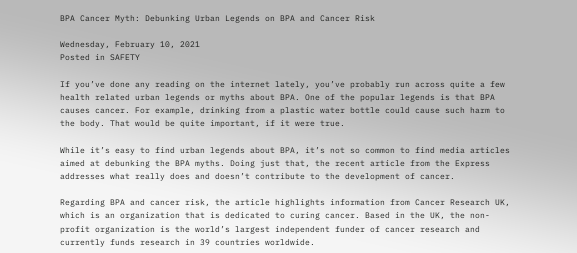BPA Cancer Myth: Debunking Urban Legends on BPA and Cancer Risk

Wednesday, February 10, 2021
Posted in SAFETY

If you’ve done any reading on the internet lately, you’ve probably run across quite a few health related urban legends or myths about BPA. One of the popular legends is that BPA causes cancer. For example, drinking from a plastic water bottle could cause such harm to the body. That would be quite important, if it were true.

While it’s easy to find urban legends about BPA, it’s not so common to find media articles aimed at debunking the BPA myths. Doing just that, the recent article from the Express addresses what really does and doesn’t contribute to the development of cancer.

Regarding BPA and cancer risk, the article highlights information from Cancer Research UK, which is an organization that is dedicated to curing cancer. Based in the UK, the non-profit organization is the world’s largest independent funder of cancer research and currently funds research in 39 countries worldwide.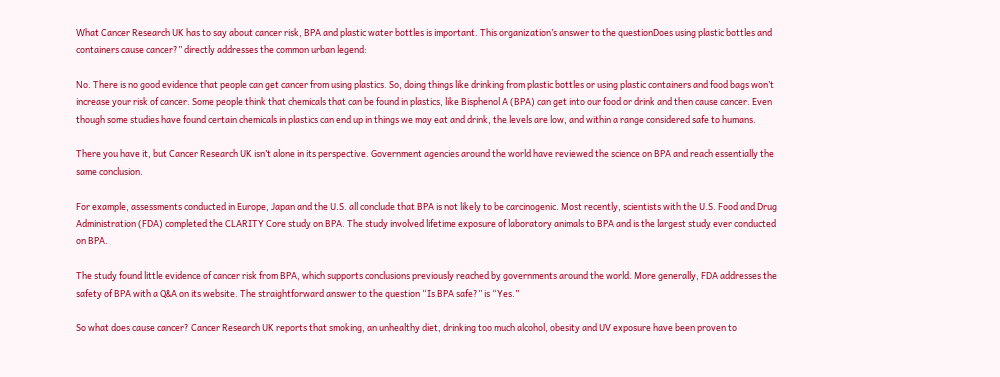What Cancer Research UK has to say about cancer risk, BPA and plastic water bottles is important. This organization’s answer to the questionDoes using plastic bottles and containers cause cancer?” directly addresses the common urban legend:

No. There is no good evidence that people can get cancer from using plastics. So, doing things like drinking from plastic bottles or using plastic containers and food bags won’t increase your risk of cancer. Some people think that chemicals that can be found in plastics, like Bisphenol A (BPA) can get into our food or drink and then cause cancer. Even though some studies have found certain chemicals in plastics can end up in things we may eat and drink, the levels are low, and within a range considered safe to humans.

There you have it, but Cancer Research UK isn’t alone in its perspective. Government agencies around the world have reviewed the science on BPA and reach essentially the same conclusion.

For example, assessments conducted in Europe, Japan and the U.S. all conclude that BPA is not likely to be carcinogenic. Most recently, scientists with the U.S. Food and Drug Administration (FDA) completed the CLARITY Core study on BPA. The study involved lifetime exposure of laboratory animals to BPA and is the largest study ever conducted on BPA.

The study found little evidence of cancer risk from BPA, which supports conclusions previously reached by governments around the world. More generally, FDA addresses the safety of BPA with a Q&A on its website. The straightforward answer to the question “Is BPA safe?” is “Yes.”

So what does cause cancer? Cancer Research UK reports that smoking, an unhealthy diet, drinking too much alcohol, obesity and UV exposure have been proven to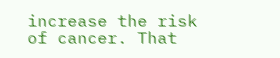increase the risk of cancer. That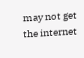may not get the internet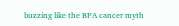buzzing like the BPA cancer myth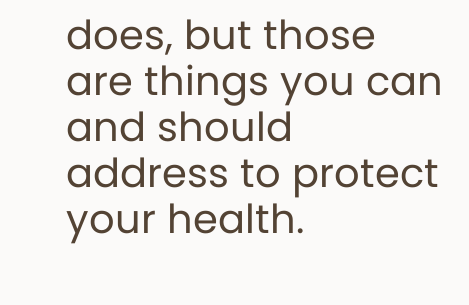does, but those are things you can and should address to protect your health.